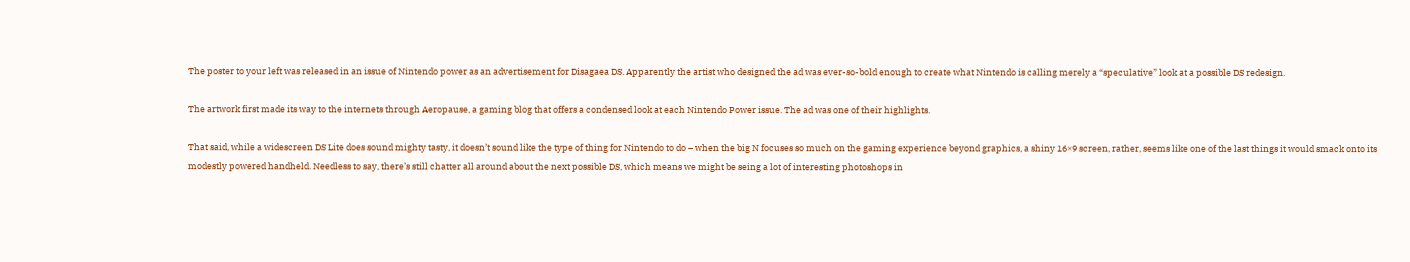The poster to your left was released in an issue of Nintendo power as an advertisement for Disagaea DS. Apparently the artist who designed the ad was ever-so-bold enough to create what Nintendo is calling merely a “speculative” look at a possible DS redesign.

The artwork first made its way to the internets through Aeropause, a gaming blog that offers a condensed look at each Nintendo Power issue. The ad was one of their highlights.

That said, while a widescreen DS Lite does sound mighty tasty, it doesn’t sound like the type of thing for Nintendo to do – when the big N focuses so much on the gaming experience beyond graphics, a shiny 16×9 screen, rather, seems like one of the last things it would smack onto its modestly powered handheld. Needless to say, there’s still chatter all around about the next possible DS, which means we might be seing a lot of interesting photoshops in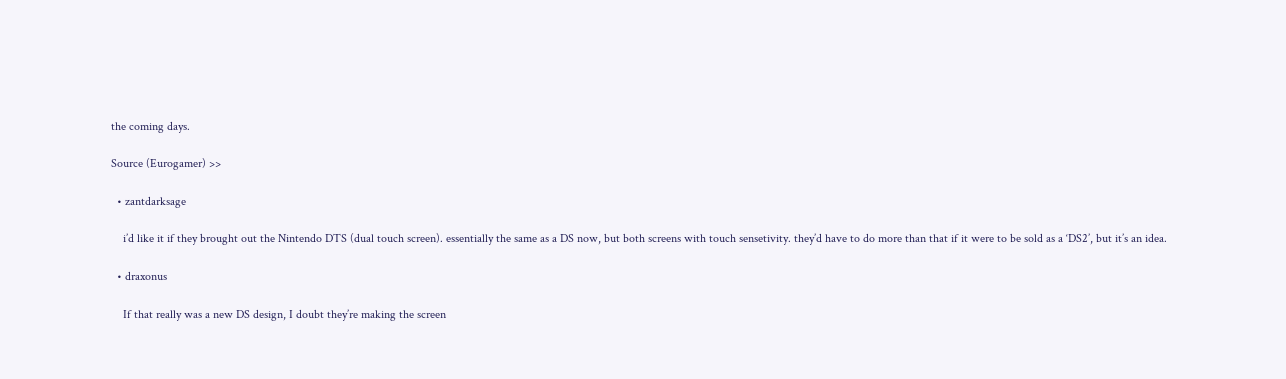the coming days.

Source (Eurogamer) >>

  • zantdarksage

    i’d like it if they brought out the Nintendo DTS (dual touch screen). essentially the same as a DS now, but both screens with touch sensetivity. they’d have to do more than that if it were to be sold as a ‘DS2’, but it’s an idea.

  • draxonus

    If that really was a new DS design, I doubt they’re making the screen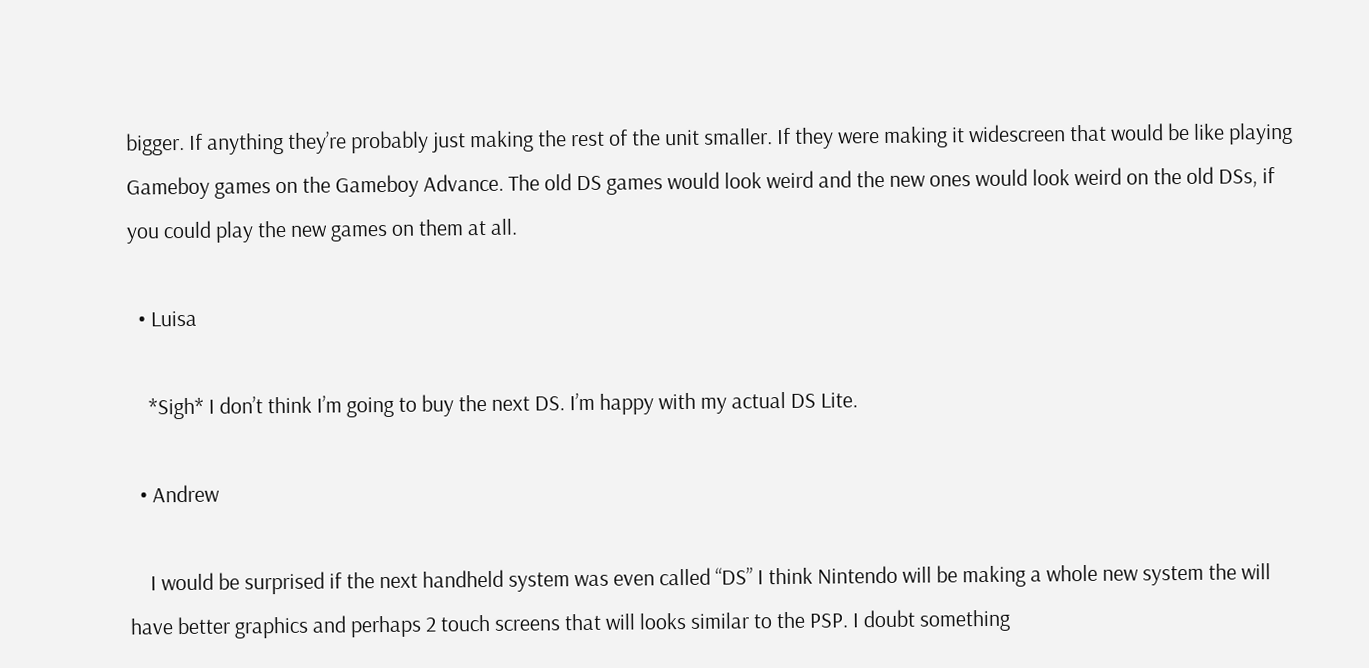bigger. If anything they’re probably just making the rest of the unit smaller. If they were making it widescreen that would be like playing Gameboy games on the Gameboy Advance. The old DS games would look weird and the new ones would look weird on the old DSs, if you could play the new games on them at all.

  • Luisa

    *Sigh* I don’t think I’m going to buy the next DS. I’m happy with my actual DS Lite.

  • Andrew

    I would be surprised if the next handheld system was even called “DS” I think Nintendo will be making a whole new system the will have better graphics and perhaps 2 touch screens that will looks similar to the PSP. I doubt something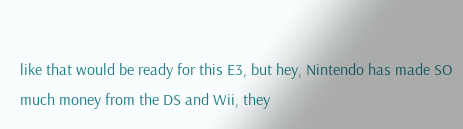like that would be ready for this E3, but hey, Nintendo has made SO much money from the DS and Wii, they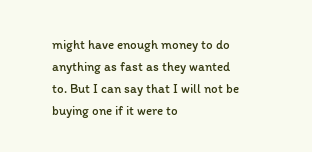might have enough money to do anything as fast as they wanted to. But I can say that I will not be buying one if it were to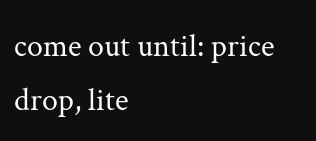come out until: price drop, lite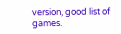version, good list of games.